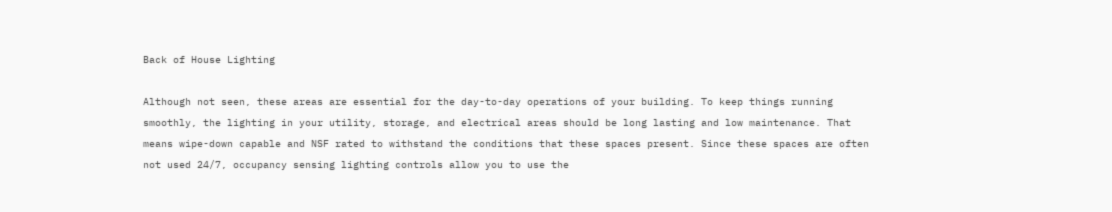Back of House Lighting

Although not seen, these areas are essential for the day-to-day operations of your building. To keep things running smoothly, the lighting in your utility, storage, and electrical areas should be long lasting and low maintenance. That means wipe-down capable and NSF rated to withstand the conditions that these spaces present. Since these spaces are often not used 24/7, occupancy sensing lighting controls allow you to use the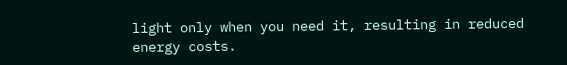light only when you need it, resulting in reduced energy costs.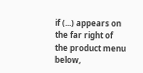if (...) appears on the far right of the product menu below,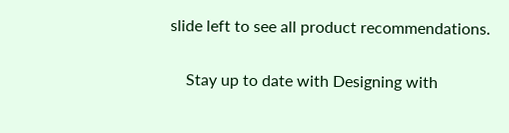slide left to see all product recommendations.

    Stay up to date with Designing with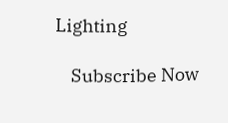Lighting

    Subscribe Now